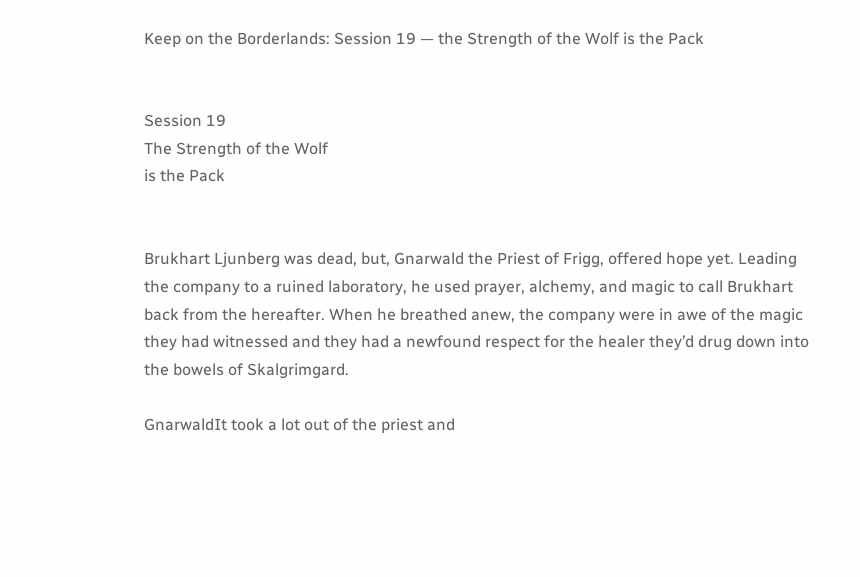Keep on the Borderlands: Session 19 — the Strength of the Wolf is the Pack


Session 19
The Strength of the Wolf
is the Pack


Brukhart Ljunberg was dead, but, Gnarwald the Priest of Frigg, offered hope yet. Leading the company to a ruined laboratory, he used prayer, alchemy, and magic to call Brukhart back from the hereafter. When he breathed anew, the company were in awe of the magic they had witnessed and they had a newfound respect for the healer they’d drug down into the bowels of Skalgrimgard.

GnarwaldIt took a lot out of the priest and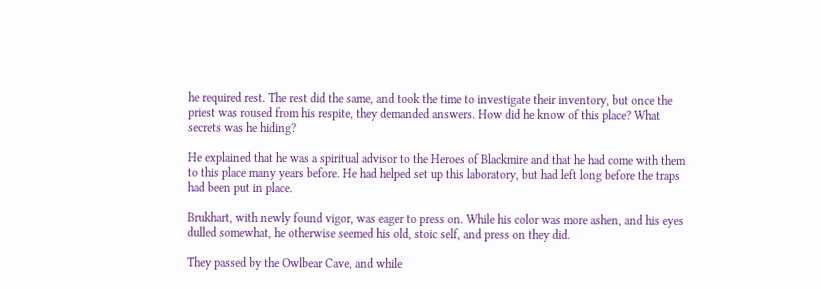he required rest. The rest did the same, and took the time to investigate their inventory, but once the priest was roused from his respite, they demanded answers. How did he know of this place? What secrets was he hiding?

He explained that he was a spiritual advisor to the Heroes of Blackmire and that he had come with them to this place many years before. He had helped set up this laboratory, but had left long before the traps had been put in place.

Brukhart, with newly found vigor, was eager to press on. While his color was more ashen, and his eyes dulled somewhat, he otherwise seemed his old, stoic self, and press on they did.

They passed by the Owlbear Cave, and while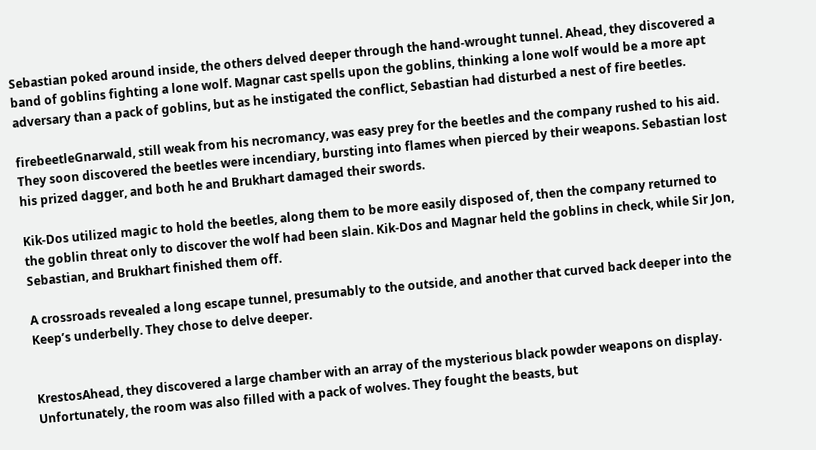Sebastian poked around inside, the others delved deeper through the hand-wrought tunnel. Ahead, they discovered a band of goblins fighting a lone wolf. Magnar cast spells upon the goblins, thinking a lone wolf would be a more apt adversary than a pack of goblins, but as he instigated the conflict, Sebastian had disturbed a nest of fire beetles.

firebeetleGnarwald, still weak from his necromancy, was easy prey for the beetles and the company rushed to his aid. They soon discovered the beetles were incendiary, bursting into flames when pierced by their weapons. Sebastian lost his prized dagger, and both he and Brukhart damaged their swords.

Kik-Dos utilized magic to hold the beetles, along them to be more easily disposed of, then the company returned to the goblin threat only to discover the wolf had been slain. Kik-Dos and Magnar held the goblins in check, while Sir Jon, Sebastian, and Brukhart finished them off.

A crossroads revealed a long escape tunnel, presumably to the outside, and another that curved back deeper into the Keep’s underbelly. They chose to delve deeper.


KrestosAhead, they discovered a large chamber with an array of the mysterious black powder weapons on display. Unfortunately, the room was also filled with a pack of wolves. They fought the beasts, but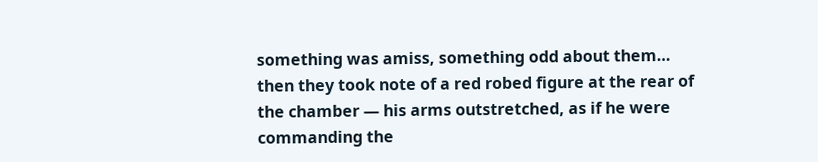something was amiss, something odd about them… then they took note of a red robed figure at the rear of the chamber — his arms outstretched, as if he were commanding the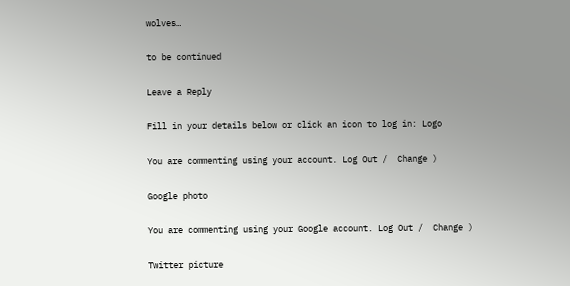wolves…

to be continued

Leave a Reply

Fill in your details below or click an icon to log in: Logo

You are commenting using your account. Log Out /  Change )

Google photo

You are commenting using your Google account. Log Out /  Change )

Twitter picture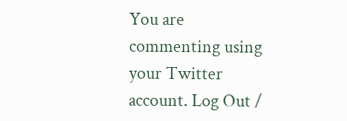You are commenting using your Twitter account. Log Out /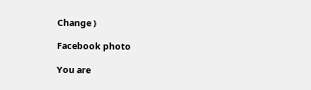Change )

Facebook photo

You are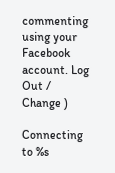commenting using your Facebook account. Log Out /  Change )

Connecting to %s